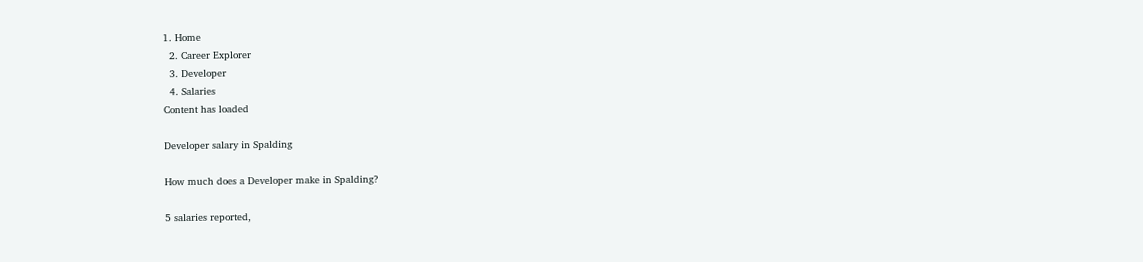1. Home
  2. Career Explorer
  3. Developer
  4. Salaries
Content has loaded

Developer salary in Spalding

How much does a Developer make in Spalding?

5 salaries reported,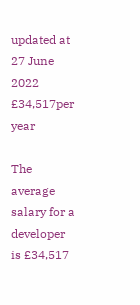updated at 27 June 2022
£34,517per year

The average salary for a developer is £34,517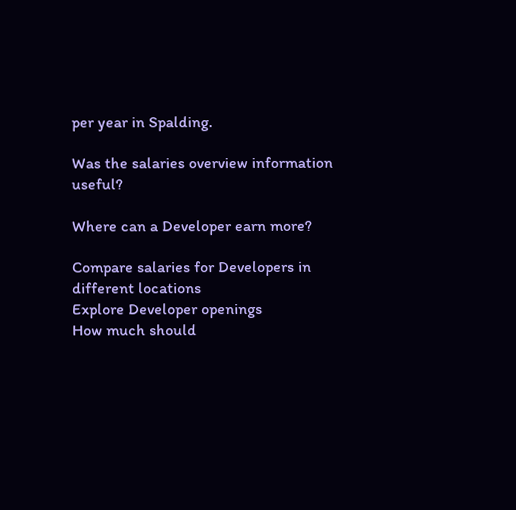per year in Spalding.

Was the salaries overview information useful?

Where can a Developer earn more?

Compare salaries for Developers in different locations
Explore Developer openings
How much should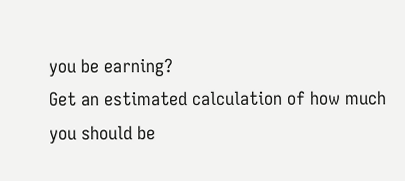you be earning?
Get an estimated calculation of how much you should be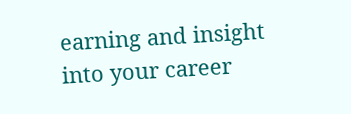earning and insight into your career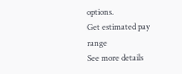options.
Get estimated pay range
See more details